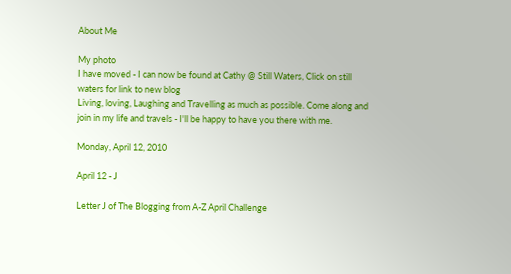About Me

My photo
I have moved - I can now be found at Cathy @ Still Waters, Click on still waters for link to new blog
Living, loving, Laughing and Travelling as much as possible. Come along and join in my life and travels - I'll be happy to have you there with me.

Monday, April 12, 2010

April 12 - J

Letter J of The Blogging from A-Z April Challenge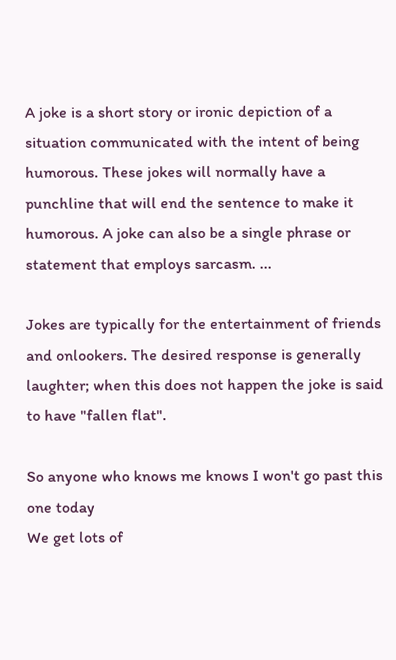A joke is a short story or ironic depiction of a situation communicated with the intent of being humorous. These jokes will normally have a punchline that will end the sentence to make it humorous. A joke can also be a single phrase or statement that employs sarcasm. ...

Jokes are typically for the entertainment of friends and onlookers. The desired response is generally laughter; when this does not happen the joke is said to have "fallen flat".

So anyone who knows me knows I won't go past this one today
We get lots of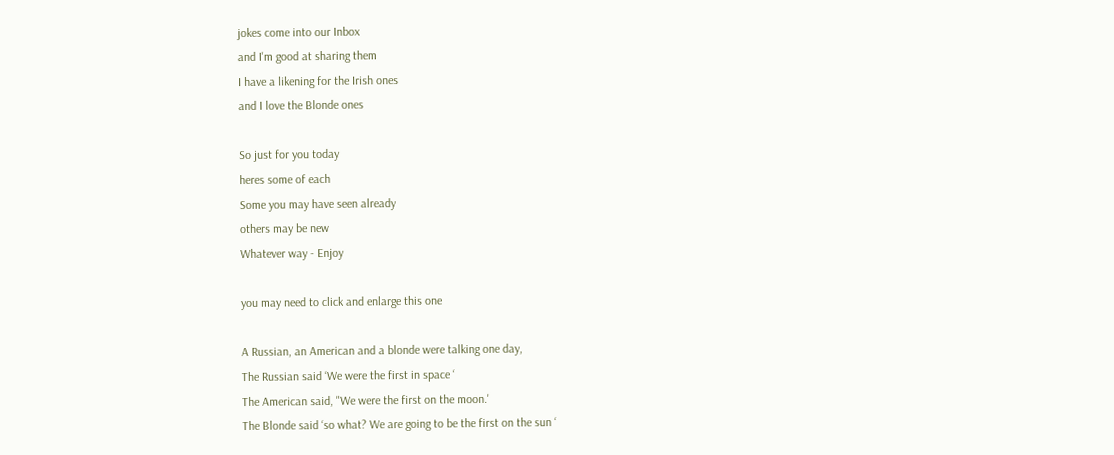jokes come into our Inbox
and I'm good at sharing them
I have a likening for the Irish ones
and I love the Blonde ones

So just for you today
heres some of each
Some you may have seen already
others may be new
Whatever way - Enjoy

you may need to click and enlarge this one

A Russian, an American and a blonde were talking one day,
The Russian said ‘We were the first in space ‘
The American said, "We were the first on the moon.'
The Blonde said ‘so what? We are going to be the first on the sun ‘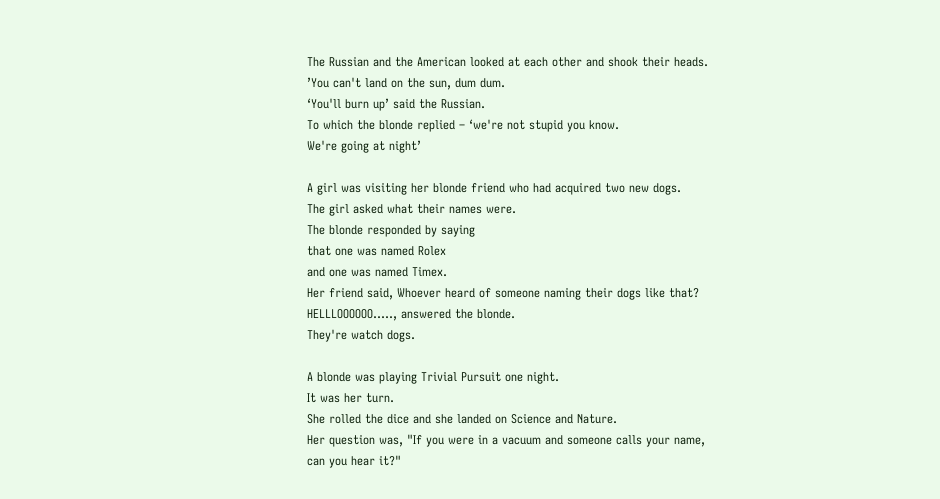The Russian and the American looked at each other and shook their heads.
’You can't land on the sun, dum dum.
‘You'll burn up’ said the Russian.
To which the blonde replied – ‘we're not stupid you know.
We're going at night’

A girl was visiting her blonde friend who had acquired two new dogs.
The girl asked what their names were.
The blonde responded by saying
that one was named Rolex
and one was named Timex.
Her friend said, Whoever heard of someone naming their dogs like that?
HELLLOOOOOO....., answered the blonde.
They're watch dogs.

A blonde was playing Trivial Pursuit one night.
It was her turn.
She rolled the dice and she landed on Science and Nature.
Her question was, "If you were in a vacuum and someone calls your name,
can you hear it?"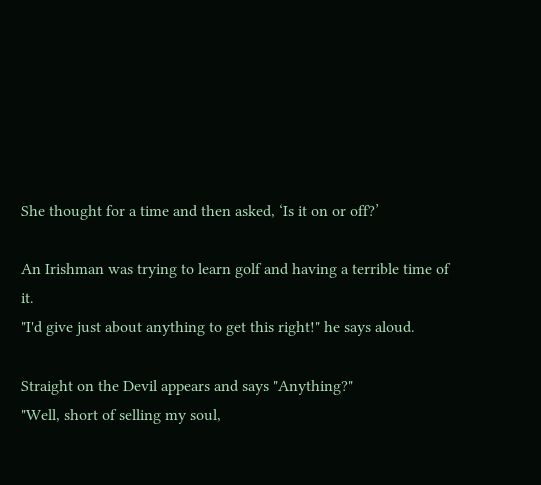She thought for a time and then asked, ‘Is it on or off?’

An Irishman was trying to learn golf and having a terrible time of it.
"I'd give just about anything to get this right!" he says aloud.

Straight on the Devil appears and says "Anything?"
"Well, short of selling my soul,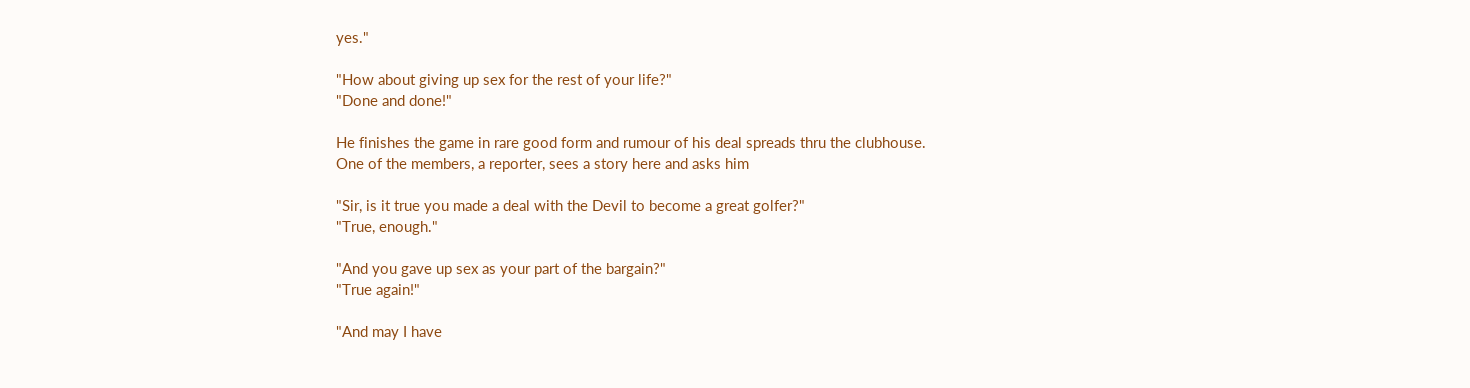yes."

"How about giving up sex for the rest of your life?"
"Done and done!"

He finishes the game in rare good form and rumour of his deal spreads thru the clubhouse.
One of the members, a reporter, sees a story here and asks him

"Sir, is it true you made a deal with the Devil to become a great golfer?"
"True, enough."

"And you gave up sex as your part of the bargain?"
"True again!"

"And may I have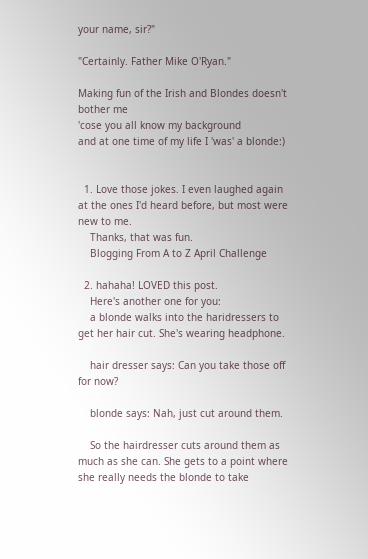your name, sir?"

"Certainly. Father Mike O'Ryan."

Making fun of the Irish and Blondes doesn't bother me
'cose you all know my background
and at one time of my life I 'was' a blonde:)


  1. Love those jokes. I even laughed again at the ones I'd heard before, but most were new to me.
    Thanks, that was fun.
    Blogging From A to Z April Challenge

  2. hahaha! LOVED this post.
    Here's another one for you:
    a blonde walks into the haridressers to get her hair cut. She's wearing headphone.

    hair dresser says: Can you take those off for now?

    blonde says: Nah, just cut around them.

    So the hairdresser cuts around them as much as she can. She gets to a point where she really needs the blonde to take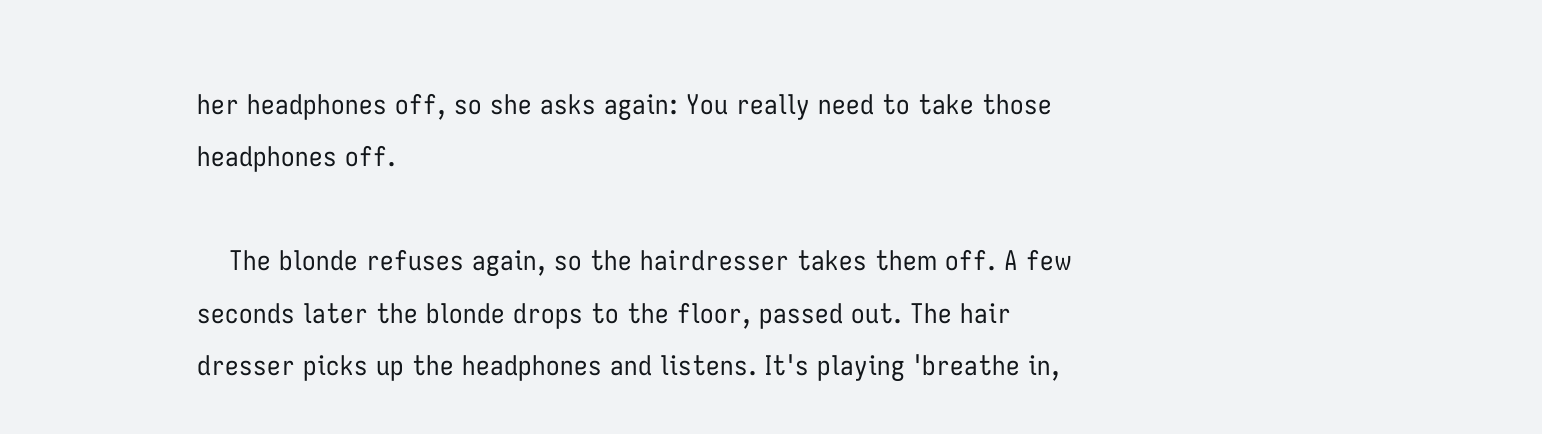her headphones off, so she asks again: You really need to take those headphones off.

    The blonde refuses again, so the hairdresser takes them off. A few seconds later the blonde drops to the floor, passed out. The hair dresser picks up the headphones and listens. It's playing 'breathe in,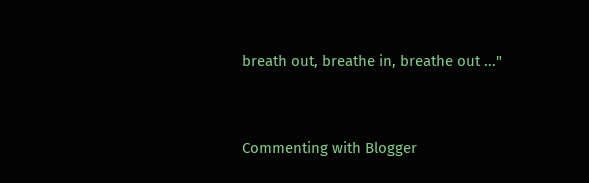breath out, breathe in, breathe out ..."


Commenting with Blogger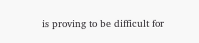is proving to be difficult for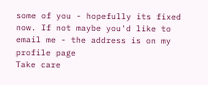some of you - hopefully its fixed now. If not maybe you'd like to email me - the address is on my profile page
Take care